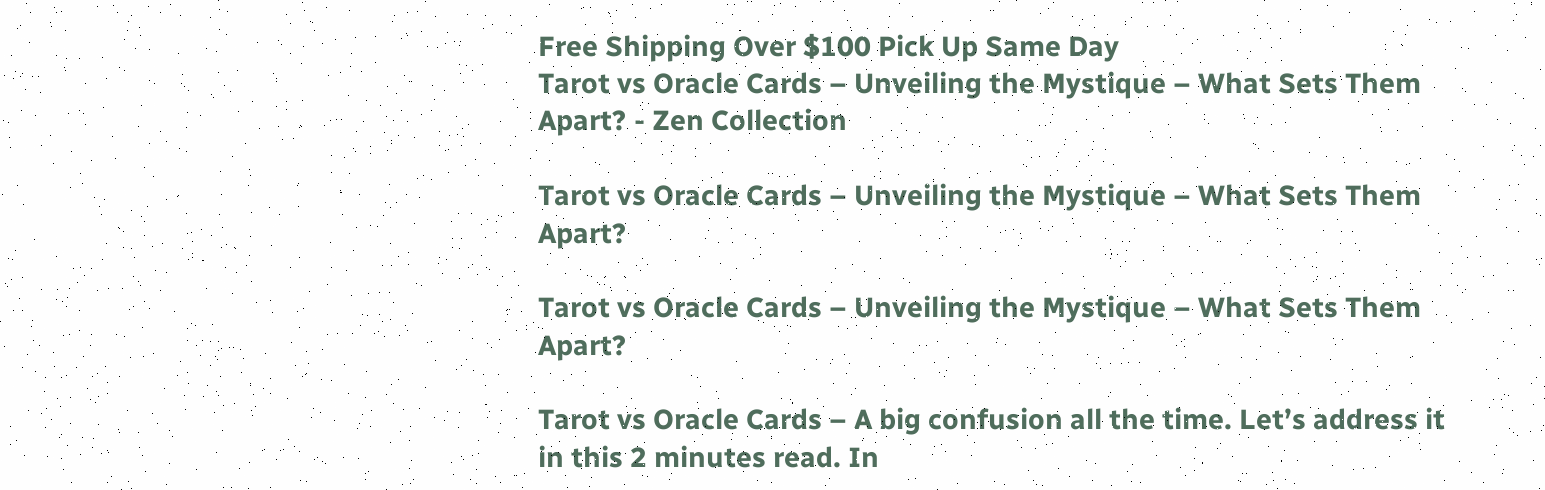Free Shipping Over $100 Pick Up Same Day
Tarot vs Oracle Cards – Unveiling the Mystique – What Sets Them Apart? - Zen Collection

Tarot vs Oracle Cards – Unveiling the Mystique – What Sets Them Apart?

Tarot vs Oracle Cards – Unveiling the Mystique – What Sets Them Apart?

Tarot vs Oracle Cards – A big confusion all the time. Let’s address it in this 2 minutes read. In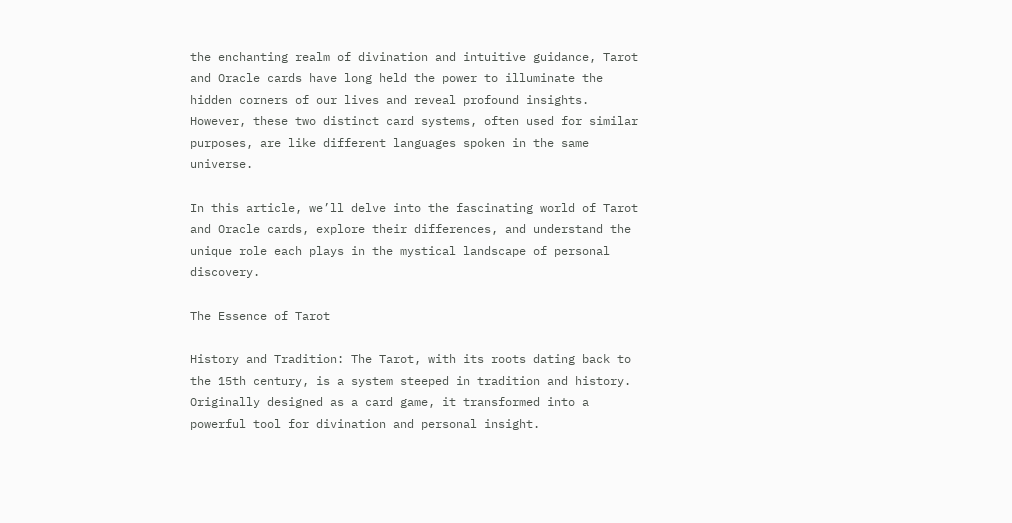the enchanting realm of divination and intuitive guidance, Tarot and Oracle cards have long held the power to illuminate the hidden corners of our lives and reveal profound insights. However, these two distinct card systems, often used for similar purposes, are like different languages spoken in the same universe.

In this article, we’ll delve into the fascinating world of Tarot and Oracle cards, explore their differences, and understand the unique role each plays in the mystical landscape of personal discovery.

The Essence of Tarot

History and Tradition: The Tarot, with its roots dating back to the 15th century, is a system steeped in tradition and history. Originally designed as a card game, it transformed into a powerful tool for divination and personal insight.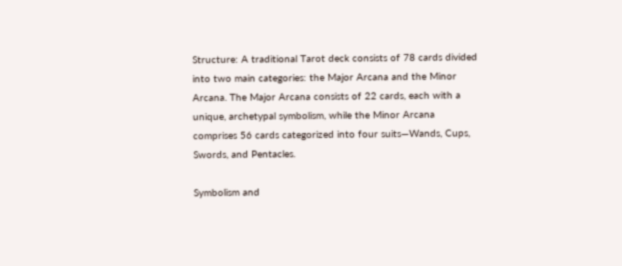Structure: A traditional Tarot deck consists of 78 cards divided into two main categories: the Major Arcana and the Minor Arcana. The Major Arcana consists of 22 cards, each with a unique, archetypal symbolism, while the Minor Arcana comprises 56 cards categorized into four suits—Wands, Cups, Swords, and Pentacles.

Symbolism and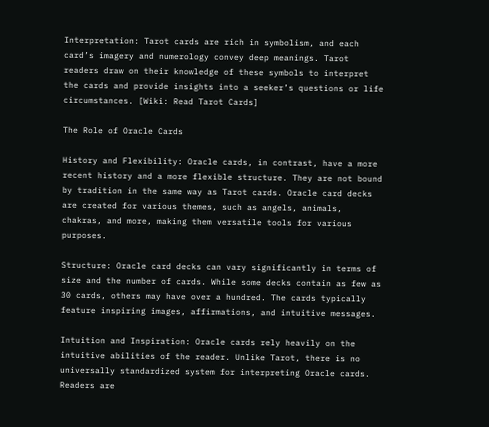Interpretation: Tarot cards are rich in symbolism, and each card’s imagery and numerology convey deep meanings. Tarot readers draw on their knowledge of these symbols to interpret the cards and provide insights into a seeker’s questions or life circumstances. [Wiki: Read Tarot Cards]

The Role of Oracle Cards

History and Flexibility: Oracle cards, in contrast, have a more recent history and a more flexible structure. They are not bound by tradition in the same way as Tarot cards. Oracle card decks are created for various themes, such as angels, animals, chakras, and more, making them versatile tools for various purposes.

Structure: Oracle card decks can vary significantly in terms of size and the number of cards. While some decks contain as few as 30 cards, others may have over a hundred. The cards typically feature inspiring images, affirmations, and intuitive messages.

Intuition and Inspiration: Oracle cards rely heavily on the intuitive abilities of the reader. Unlike Tarot, there is no universally standardized system for interpreting Oracle cards. Readers are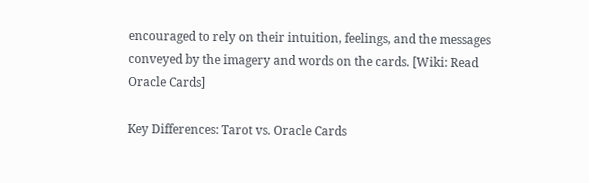encouraged to rely on their intuition, feelings, and the messages conveyed by the imagery and words on the cards. [Wiki: Read Oracle Cards]

Key Differences: Tarot vs. Oracle Cards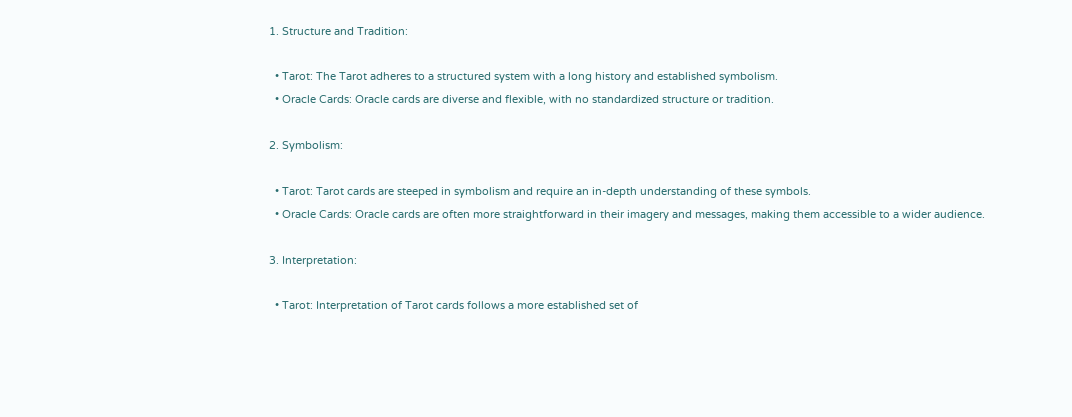1. Structure and Tradition:

  • Tarot: The Tarot adheres to a structured system with a long history and established symbolism.
  • Oracle Cards: Oracle cards are diverse and flexible, with no standardized structure or tradition.

2. Symbolism:

  • Tarot: Tarot cards are steeped in symbolism and require an in-depth understanding of these symbols.
  • Oracle Cards: Oracle cards are often more straightforward in their imagery and messages, making them accessible to a wider audience.

3. Interpretation:

  • Tarot: Interpretation of Tarot cards follows a more established set of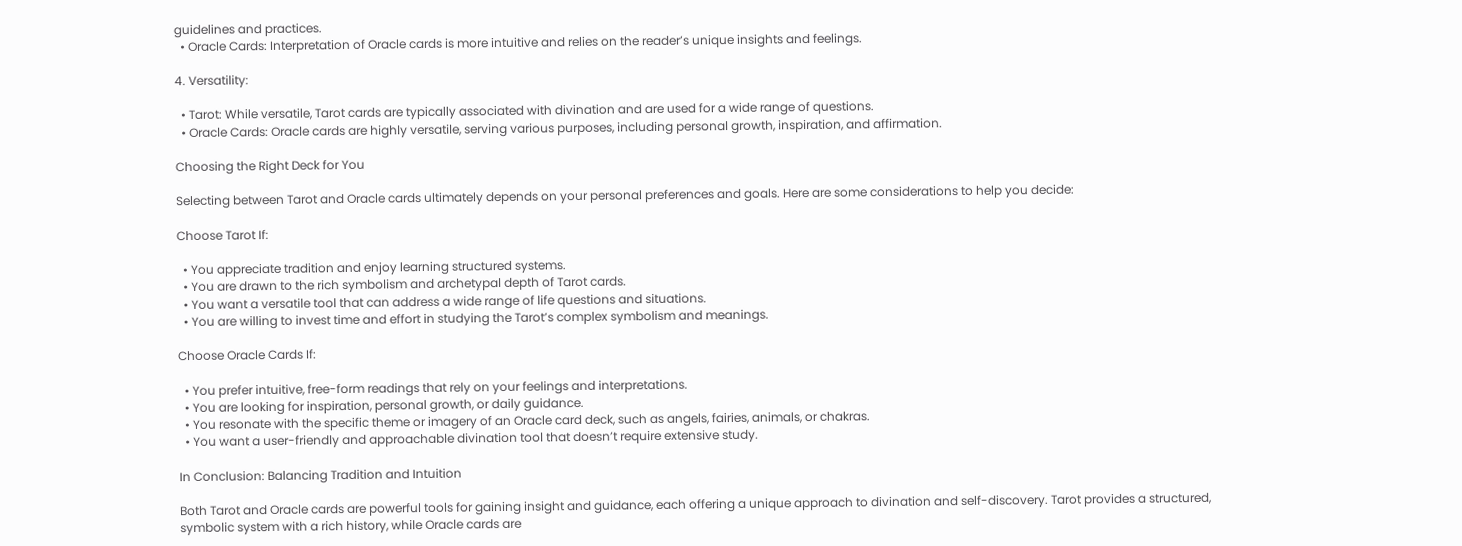guidelines and practices.
  • Oracle Cards: Interpretation of Oracle cards is more intuitive and relies on the reader’s unique insights and feelings.

4. Versatility:

  • Tarot: While versatile, Tarot cards are typically associated with divination and are used for a wide range of questions.
  • Oracle Cards: Oracle cards are highly versatile, serving various purposes, including personal growth, inspiration, and affirmation.

Choosing the Right Deck for You

Selecting between Tarot and Oracle cards ultimately depends on your personal preferences and goals. Here are some considerations to help you decide:

Choose Tarot If:

  • You appreciate tradition and enjoy learning structured systems.
  • You are drawn to the rich symbolism and archetypal depth of Tarot cards.
  • You want a versatile tool that can address a wide range of life questions and situations.
  • You are willing to invest time and effort in studying the Tarot’s complex symbolism and meanings.

Choose Oracle Cards If:

  • You prefer intuitive, free-form readings that rely on your feelings and interpretations.
  • You are looking for inspiration, personal growth, or daily guidance.
  • You resonate with the specific theme or imagery of an Oracle card deck, such as angels, fairies, animals, or chakras.
  • You want a user-friendly and approachable divination tool that doesn’t require extensive study.

In Conclusion: Balancing Tradition and Intuition

Both Tarot and Oracle cards are powerful tools for gaining insight and guidance, each offering a unique approach to divination and self-discovery. Tarot provides a structured, symbolic system with a rich history, while Oracle cards are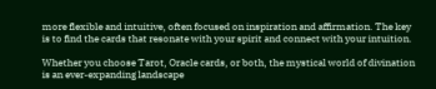more flexible and intuitive, often focused on inspiration and affirmation. The key is to find the cards that resonate with your spirit and connect with your intuition.

Whether you choose Tarot, Oracle cards, or both, the mystical world of divination is an ever-expanding landscape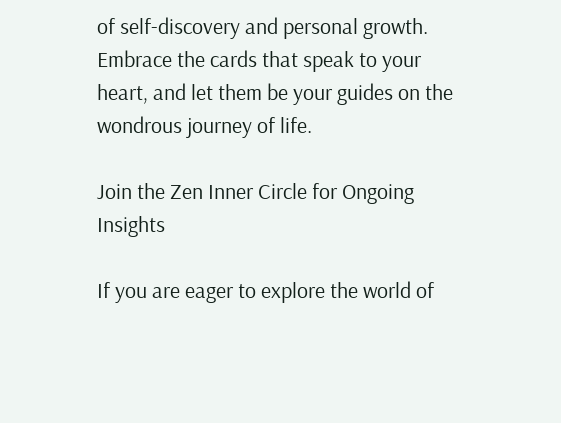of self-discovery and personal growth. Embrace the cards that speak to your heart, and let them be your guides on the wondrous journey of life.

Join the Zen Inner Circle for Ongoing Insights

If you are eager to explore the world of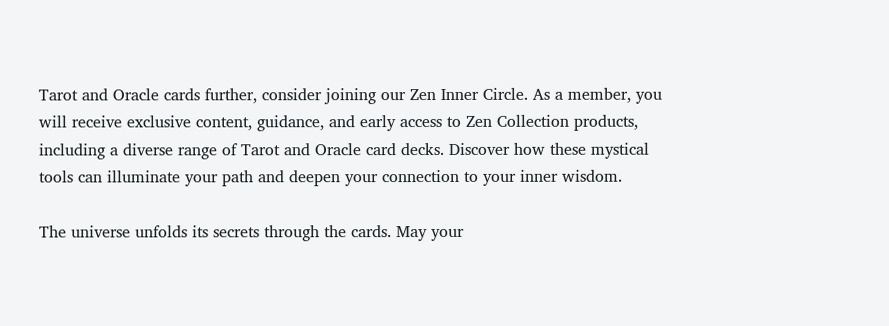Tarot and Oracle cards further, consider joining our Zen Inner Circle. As a member, you will receive exclusive content, guidance, and early access to Zen Collection products, including a diverse range of Tarot and Oracle card decks. Discover how these mystical tools can illuminate your path and deepen your connection to your inner wisdom.

The universe unfolds its secrets through the cards. May your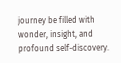journey be filled with wonder, insight, and profound self-discovery.